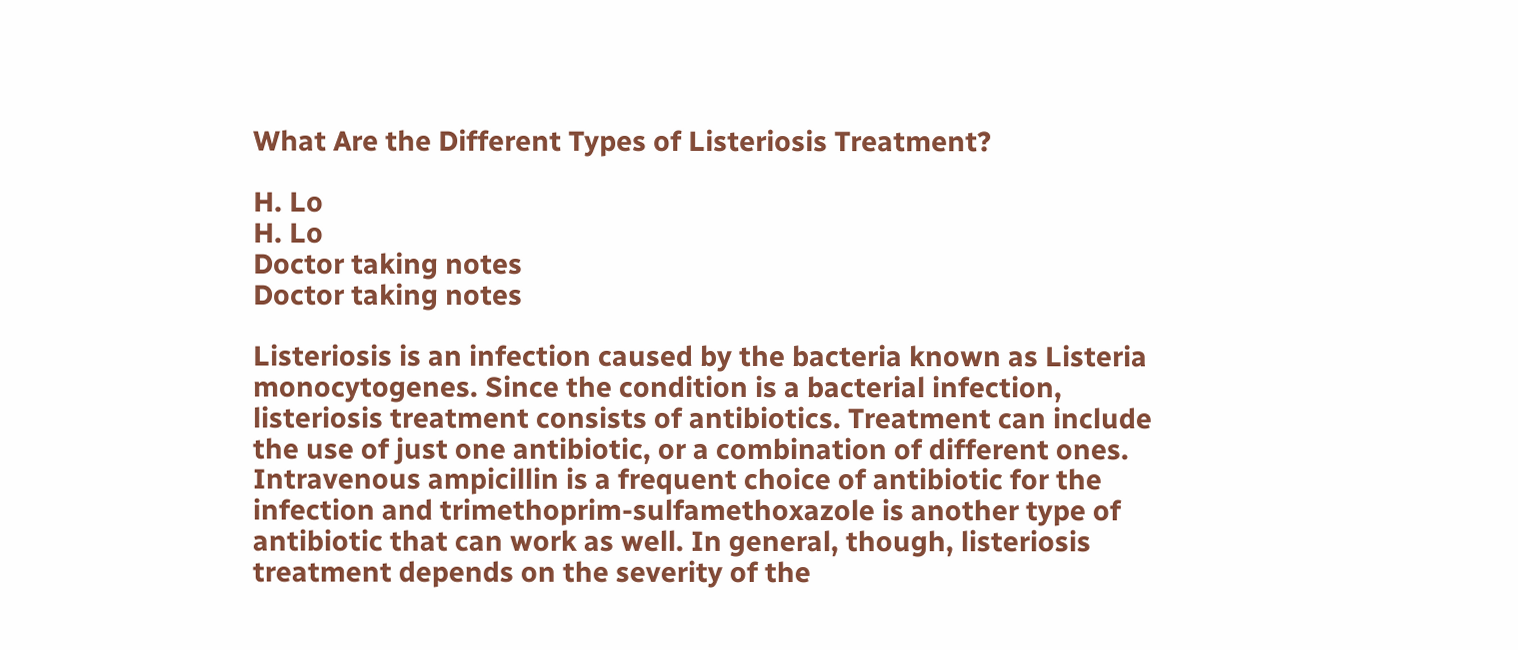What Are the Different Types of Listeriosis Treatment?

H. Lo
H. Lo
Doctor taking notes
Doctor taking notes

Listeriosis is an infection caused by the bacteria known as Listeria monocytogenes. Since the condition is a bacterial infection, listeriosis treatment consists of antibiotics. Treatment can include the use of just one antibiotic, or a combination of different ones. Intravenous ampicillin is a frequent choice of antibiotic for the infection and trimethoprim-sulfamethoxazole is another type of antibiotic that can work as well. In general, though, listeriosis treatment depends on the severity of the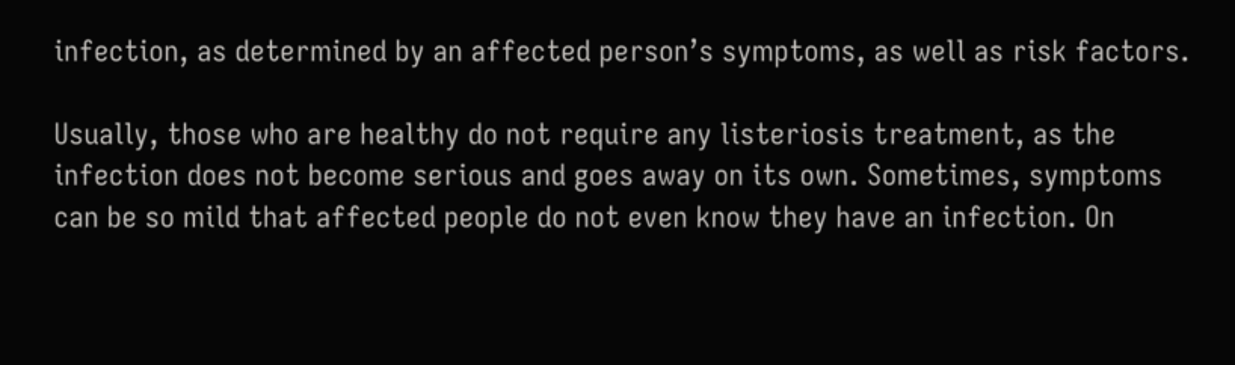infection, as determined by an affected person’s symptoms, as well as risk factors.

Usually, those who are healthy do not require any listeriosis treatment, as the infection does not become serious and goes away on its own. Sometimes, symptoms can be so mild that affected people do not even know they have an infection. On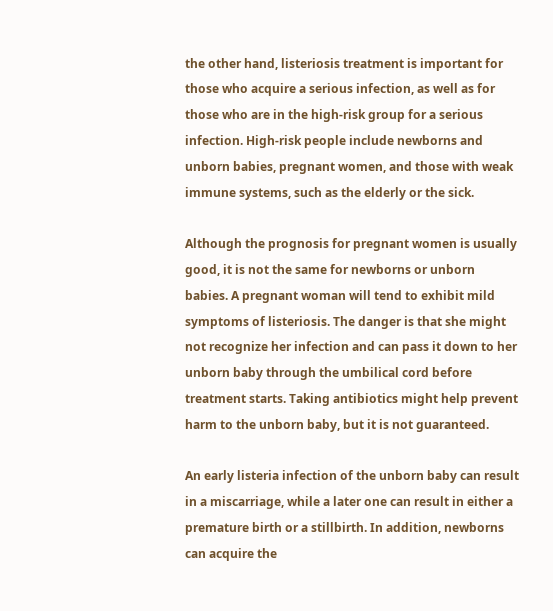the other hand, listeriosis treatment is important for those who acquire a serious infection, as well as for those who are in the high-risk group for a serious infection. High-risk people include newborns and unborn babies, pregnant women, and those with weak immune systems, such as the elderly or the sick.

Although the prognosis for pregnant women is usually good, it is not the same for newborns or unborn babies. A pregnant woman will tend to exhibit mild symptoms of listeriosis. The danger is that she might not recognize her infection and can pass it down to her unborn baby through the umbilical cord before treatment starts. Taking antibiotics might help prevent harm to the unborn baby, but it is not guaranteed.

An early listeria infection of the unborn baby can result in a miscarriage, while a later one can result in either a premature birth or a stillbirth. In addition, newborns can acquire the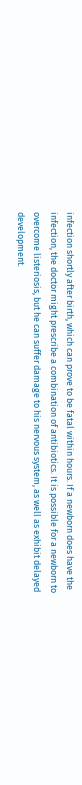infection shortly after birth, which can prove to be fatal within hours. If a newborn does have the infection, the doctor might prescribe a combination of antibiotics. It is possible for a newborn to overcome listeriosis, but he can suffer damage to his nervous system, as well as exhibit delayed development.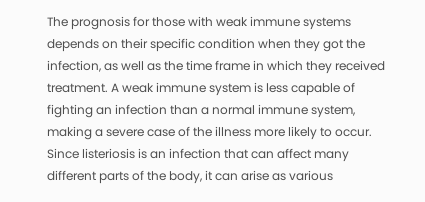The prognosis for those with weak immune systems depends on their specific condition when they got the infection, as well as the time frame in which they received treatment. A weak immune system is less capable of fighting an infection than a normal immune system, making a severe case of the illness more likely to occur. Since listeriosis is an infection that can affect many different parts of the body, it can arise as various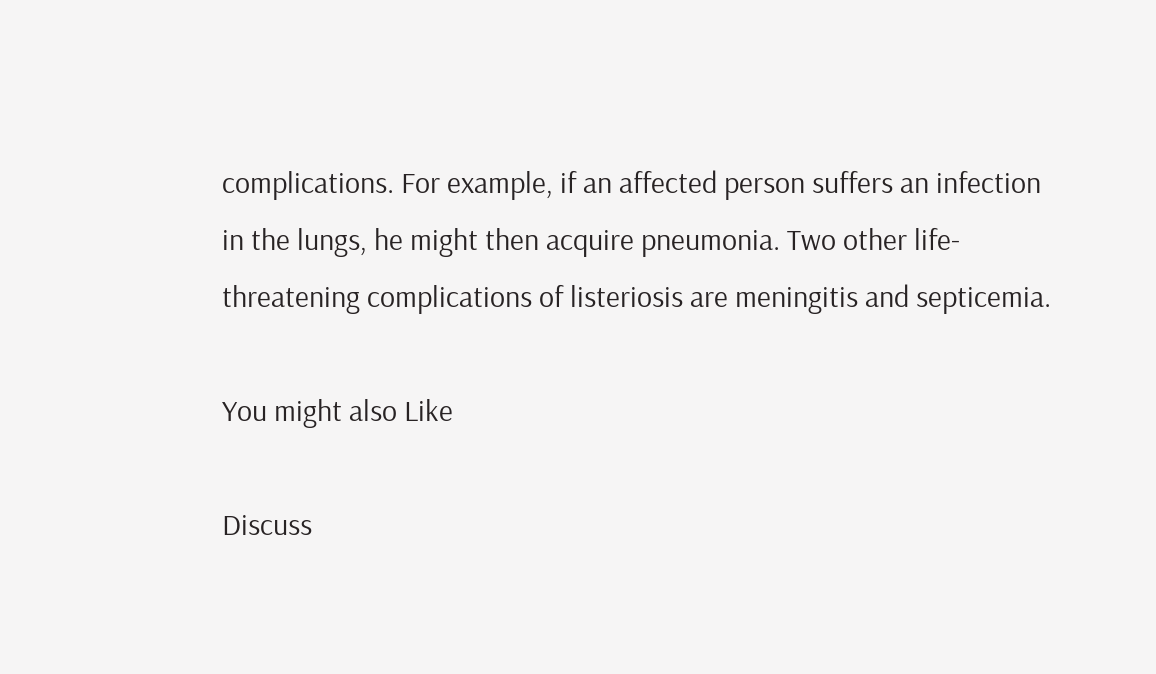complications. For example, if an affected person suffers an infection in the lungs, he might then acquire pneumonia. Two other life-threatening complications of listeriosis are meningitis and septicemia.

You might also Like

Discuss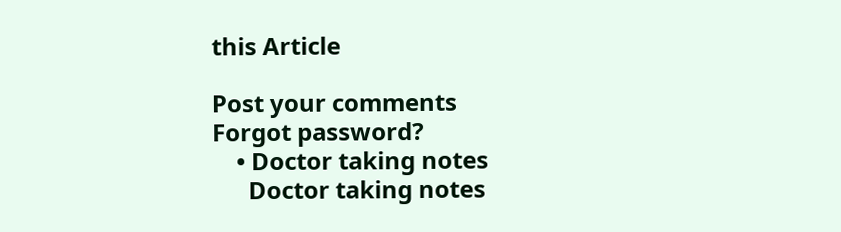this Article

Post your comments
Forgot password?
    • Doctor taking notes
      Doctor taking notes